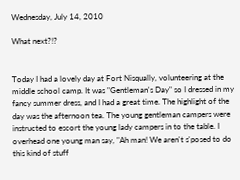Wednesday, July 14, 2010

What next?!?


Today I had a lovely day at Fort Nisqually, volunteering at the middle school camp. It was "Gentleman's Day" so I dressed in my fancy summer dress, and I had a great time. The highlight of the day was the afternoon tea. The young gentleman campers were instructed to escort the young lady campers in to the table. I overhead one young man say, "Ah man! We aren't s'posed to do this kind of stuff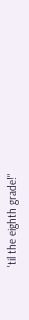'til the eighth grade!"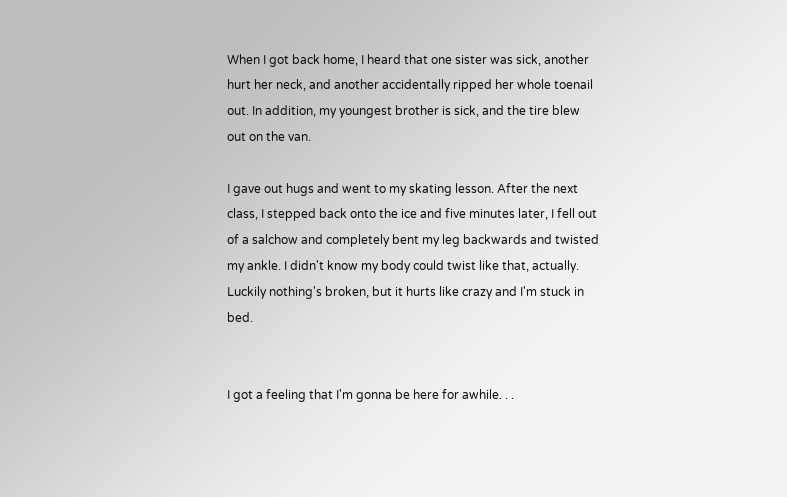When I got back home, I heard that one sister was sick, another hurt her neck, and another accidentally ripped her whole toenail out. In addition, my youngest brother is sick, and the tire blew out on the van.

I gave out hugs and went to my skating lesson. After the next class, I stepped back onto the ice and five minutes later, I fell out of a salchow and completely bent my leg backwards and twisted my ankle. I didn't know my body could twist like that, actually. Luckily nothing's broken, but it hurts like crazy and I'm stuck in bed.


I got a feeling that I'm gonna be here for awhile. . .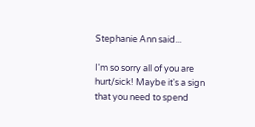Stephanie Ann said...

I'm so sorry all of you are hurt/sick! Maybe it's a sign that you need to spend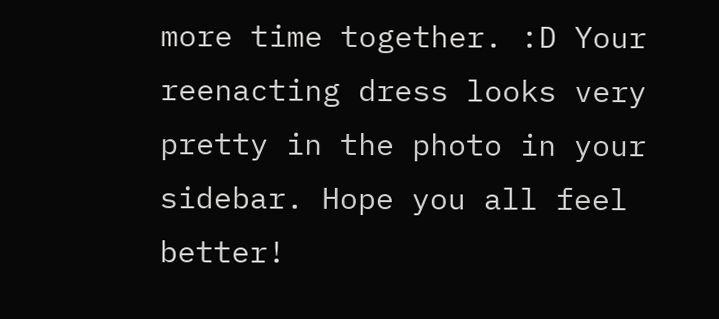more time together. :D Your reenacting dress looks very pretty in the photo in your sidebar. Hope you all feel better!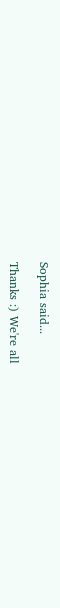Sophia said...

Thanks :) We're all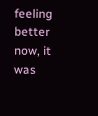feeling better now, it was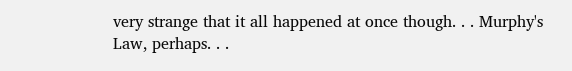very strange that it all happened at once though. . . Murphy's Law, perhaps. . .